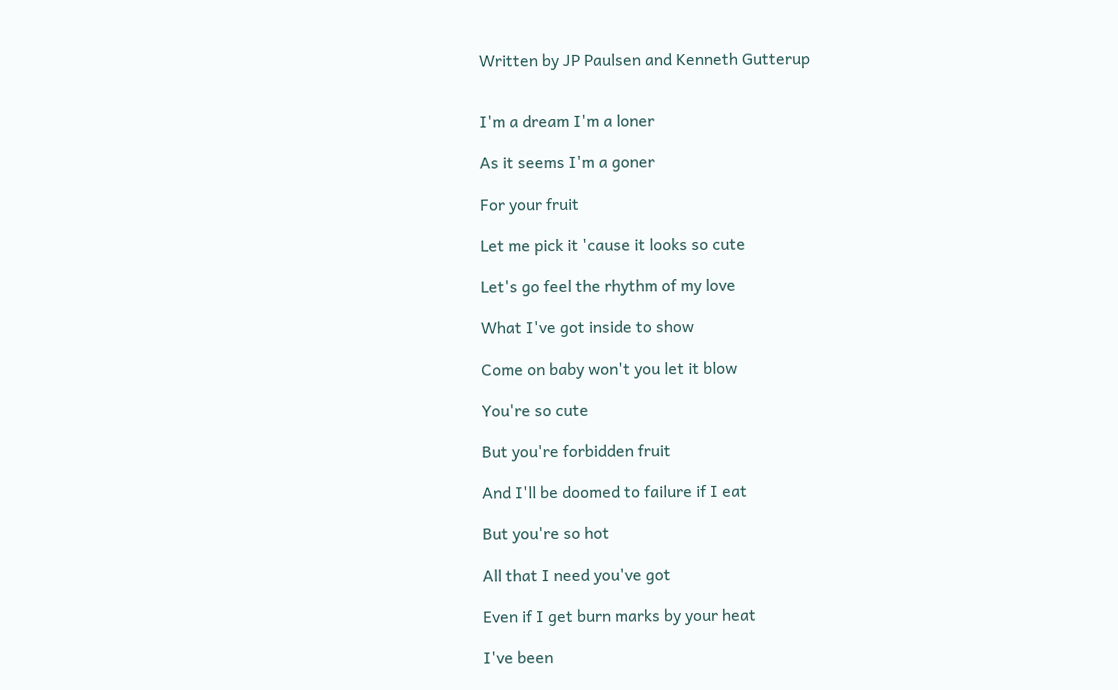Written by JP Paulsen and Kenneth Gutterup


I'm a dream I'm a loner

As it seems I'm a goner

For your fruit

Let me pick it 'cause it looks so cute

Let's go feel the rhythm of my love

What I've got inside to show

Come on baby won't you let it blow

You're so cute

But you're forbidden fruit

And I'll be doomed to failure if I eat

But you're so hot

All that I need you've got

Even if I get burn marks by your heat

I've been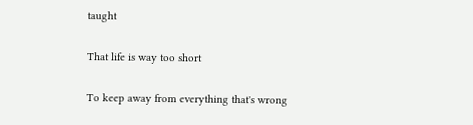taught

That life is way too short

To keep away from everything that's wrong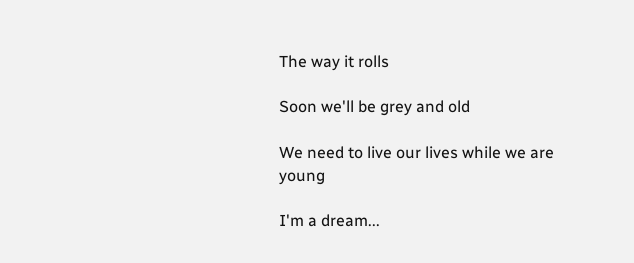The way it rolls

Soon we'll be grey and old

We need to live our lives while we are young

I'm a dream...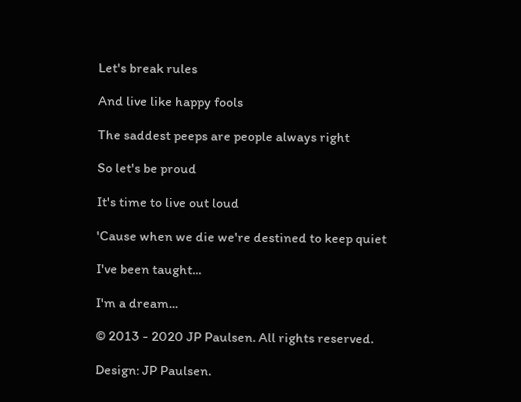Let's break rules

And live like happy fools

The saddest peeps are people always right

So let's be proud

It's time to live out loud

'Cause when we die we're destined to keep quiet

I've been taught...

I'm a dream...

© 2013 - 2020 JP Paulsen. All rights reserved.

Design: JP Paulsen.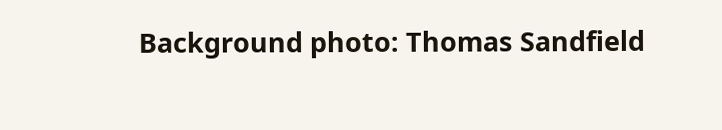Background photo: Thomas Sandfield